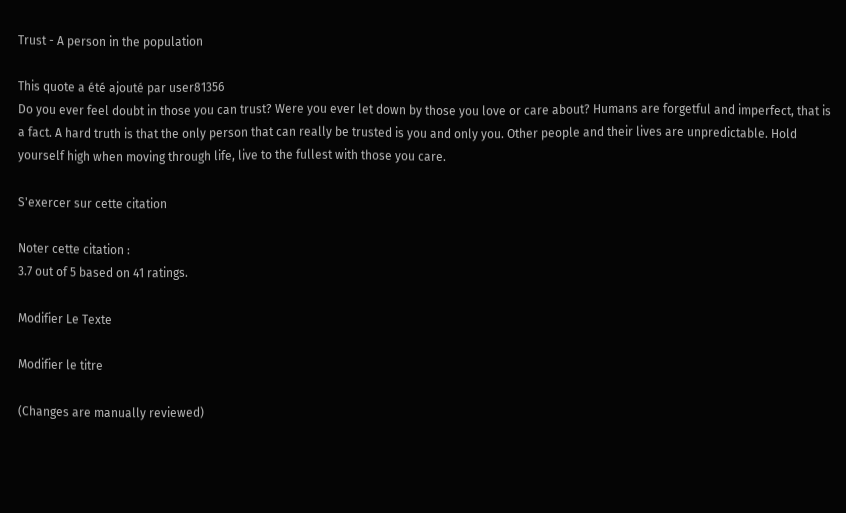Trust - A person in the population

This quote a été ajouté par user81356
Do you ever feel doubt in those you can trust? Were you ever let down by those you love or care about? Humans are forgetful and imperfect, that is a fact. A hard truth is that the only person that can really be trusted is you and only you. Other people and their lives are unpredictable. Hold yourself high when moving through life, live to the fullest with those you care.

S'exercer sur cette citation

Noter cette citation :
3.7 out of 5 based on 41 ratings.

Modifier Le Texte

Modifier le titre

(Changes are manually reviewed)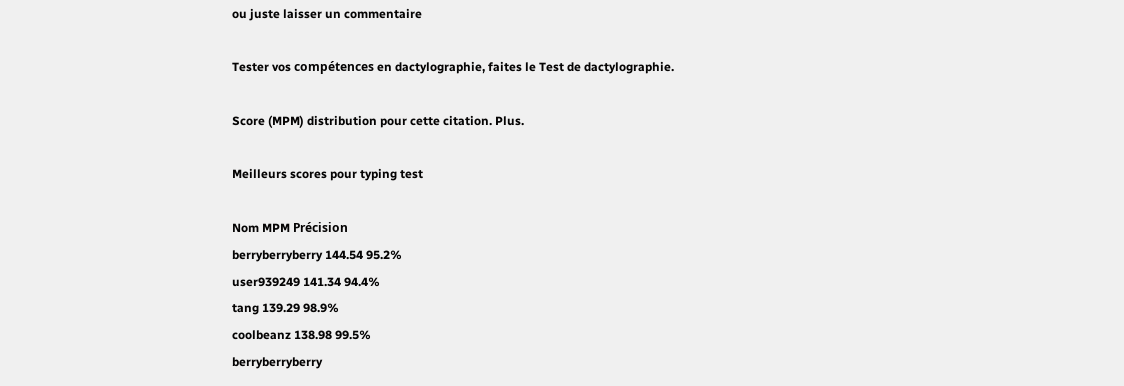ou juste laisser un commentaire

Tester vos compétences en dactylographie, faites le Test de dactylographie.

Score (MPM) distribution pour cette citation. Plus.

Meilleurs scores pour typing test

Nom MPM Précision
berryberryberry 144.54 95.2%
user939249 141.34 94.4%
tang 139.29 98.9%
coolbeanz 138.98 99.5%
berryberryberry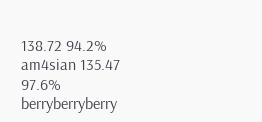138.72 94.2%
am4sian 135.47 97.6%
berryberryberry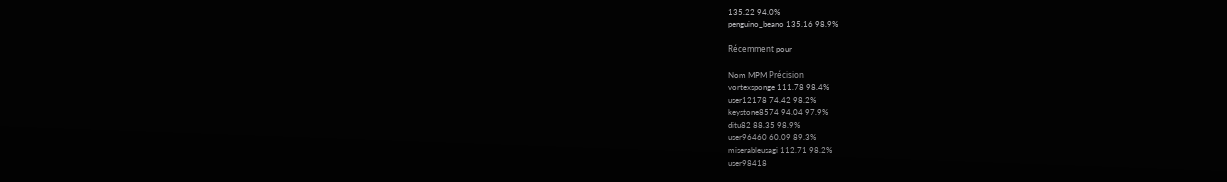135.22 94.0%
penguino_beano 135.16 98.9%

Récemment pour

Nom MPM Précision
vortexsponge 111.78 98.4%
user12178 74.42 98.2%
keystone8574 94.04 97.9%
ditu82 88.35 98.9%
user96460 60.09 89.3%
miserableusagi 112.71 98.2%
user98418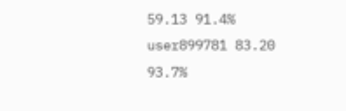59.13 91.4%
user899781 83.20 93.7%